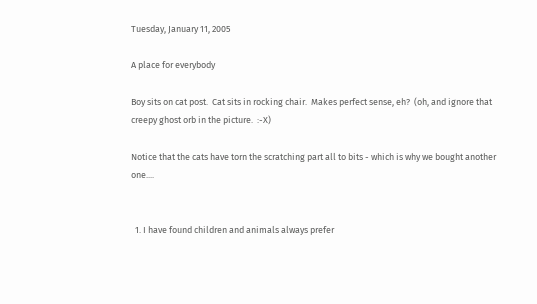Tuesday, January 11, 2005

A place for everybody

Boy sits on cat post.  Cat sits in rocking chair.  Makes perfect sense, eh?  (oh, and ignore that creepy ghost orb in the picture.  :-X)

Notice that the cats have torn the scratching part all to bits - which is why we bought another one....


  1. I have found children and animals always prefer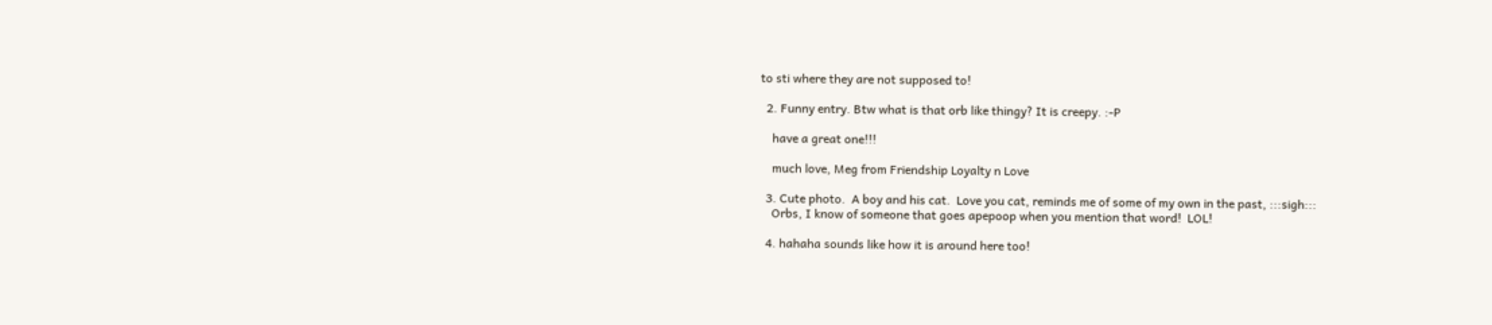to sti where they are not supposed to!

  2. Funny entry. Btw what is that orb like thingy? It is creepy. :-P

    have a great one!!!

    much love, Meg from Friendship Loyalty n Love

  3. Cute photo.  A boy and his cat.  Love you cat, reminds me of some of my own in the past, :::sigh:::
    Orbs, I know of someone that goes apepoop when you mention that word!  LOL!

  4. hahaha sounds like how it is around here too!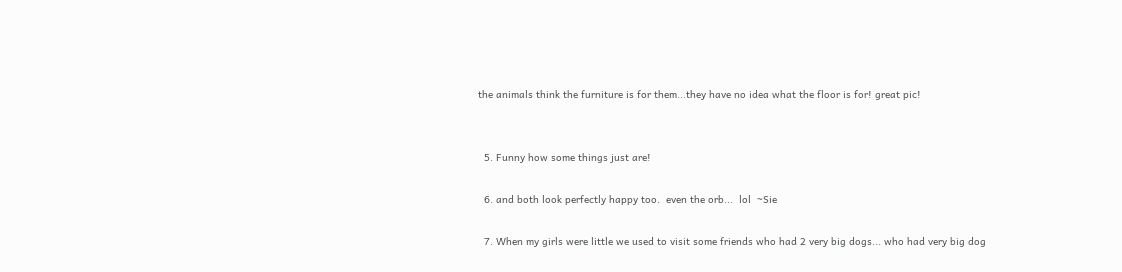the animals think the furniture is for them...they have no idea what the floor is for! great pic!


  5. Funny how some things just are!

  6. and both look perfectly happy too.  even the orb...  lol  ~Sie

  7. When my girls were little we used to visit some friends who had 2 very big dogs... who had very big dog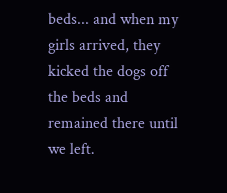beds... and when my girls arrived, they kicked the dogs off the beds and remained there until we left.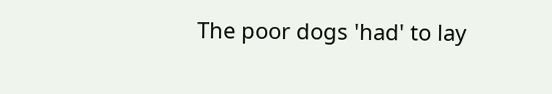The poor dogs 'had' to lay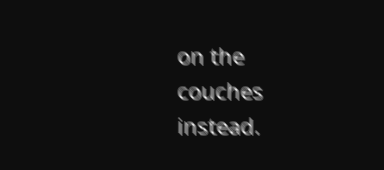on the couches instead.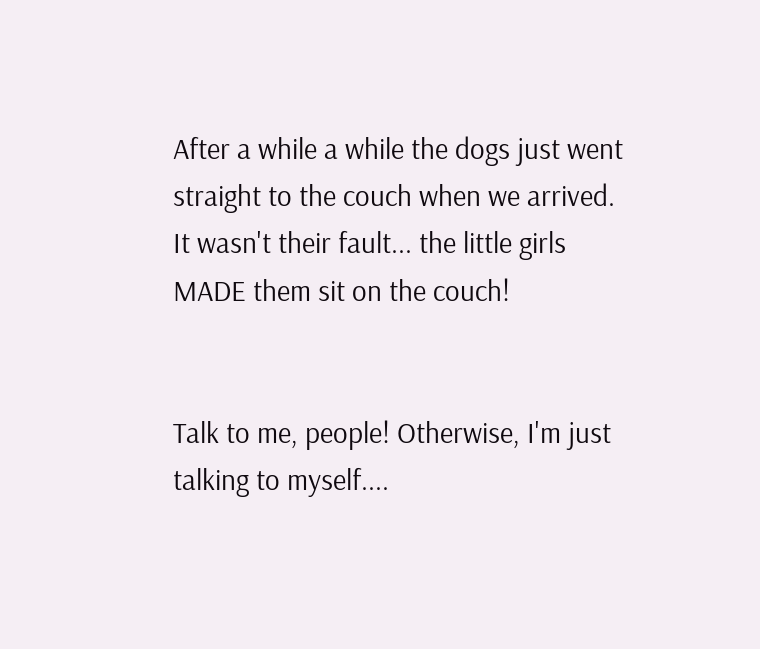After a while a while the dogs just went straight to the couch when we arrived.  It wasn't their fault... the little girls MADE them sit on the couch!


Talk to me, people! Otherwise, I'm just talking to myself....